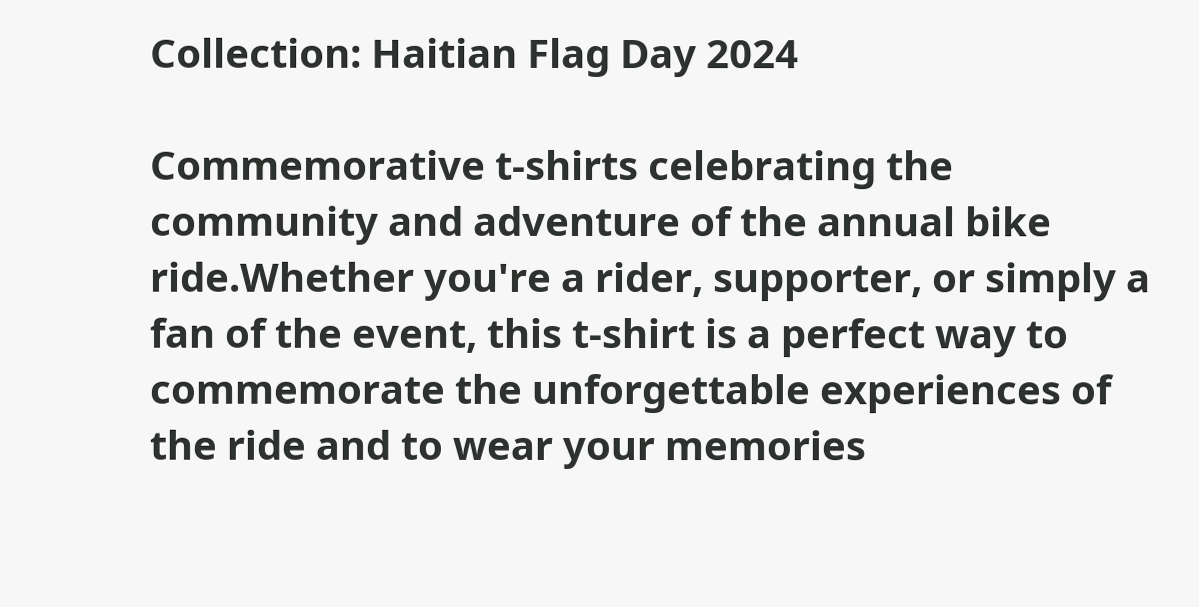Collection: Haitian Flag Day 2024

Commemorative t-shirts celebrating the community and adventure of the annual bike ride.Whether you're a rider, supporter, or simply a fan of the event, this t-shirt is a perfect way to commemorate the unforgettable experiences of the ride and to wear your memories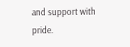and support with pride.